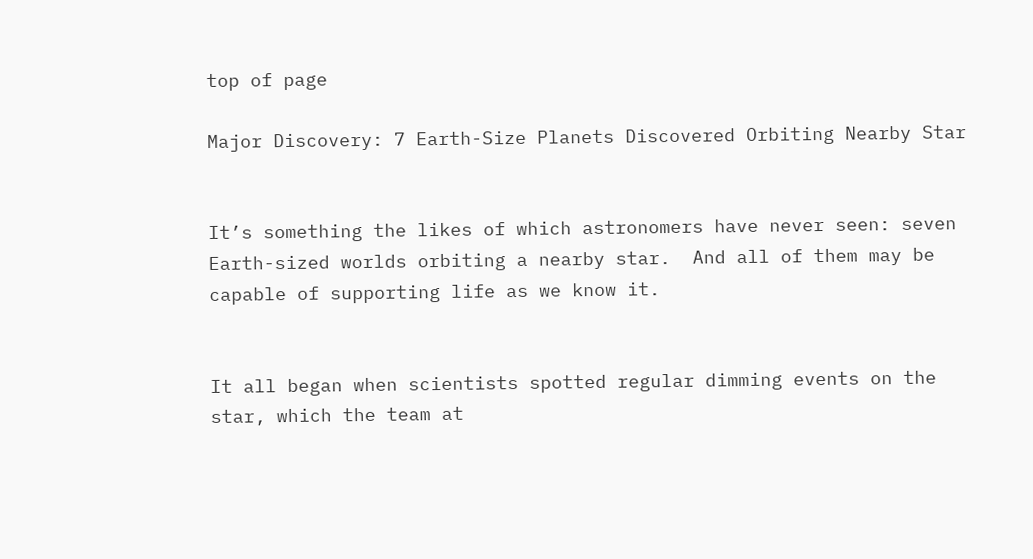top of page

Major Discovery: 7 Earth-Size Planets Discovered Orbiting Nearby Star


It’s something the likes of which astronomers have never seen: seven Earth-sized worlds orbiting a nearby star.  And all of them may be capable of supporting life as we know it.


It all began when scientists spotted regular dimming events on the star, which the team at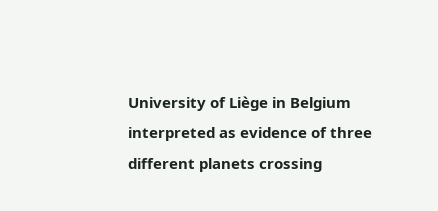University of Liège in Belgium interpreted as evidence of three different planets crossing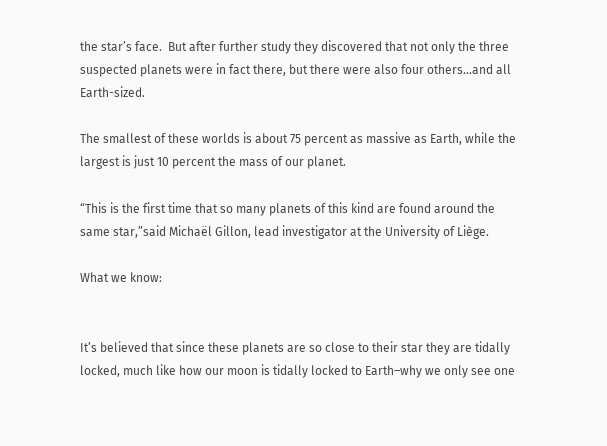the star’s face.  But after further study they discovered that not only the three suspected planets were in fact there, but there were also four others…and all Earth-sized.

The smallest of these worlds is about 75 percent as massive as Earth, while the largest is just 10 percent the mass of our planet.

“This is the first time that so many planets of this kind are found around the same star,”said Michaël Gillon, lead investigator at the University of Liège.

What we know:


It’s believed that since these planets are so close to their star they are tidally locked, much like how our moon is tidally locked to Earth–why we only see one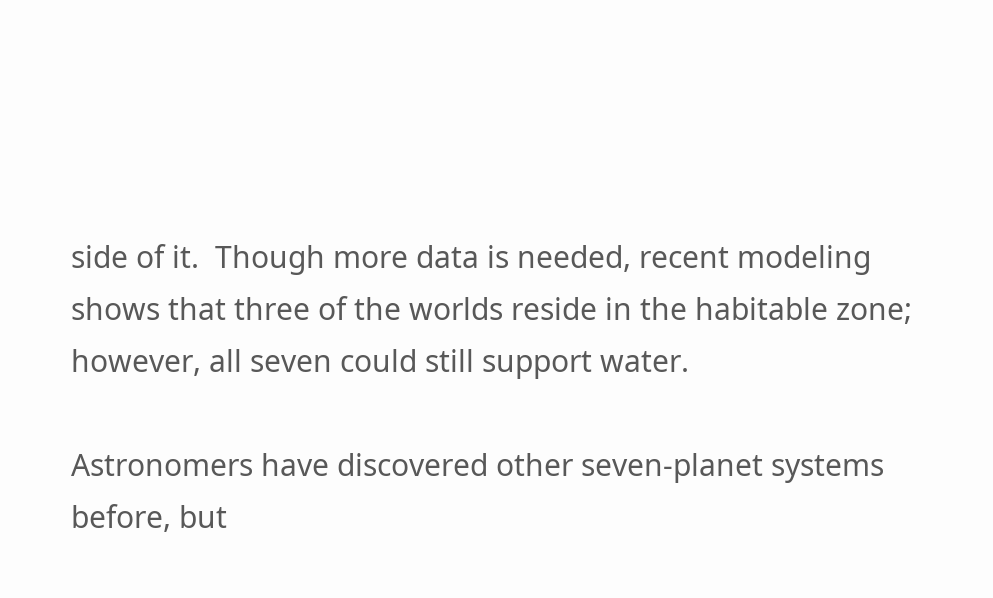side of it.  Though more data is needed, recent modeling shows that three of the worlds reside in the habitable zone; however, all seven could still support water.

Astronomers have discovered other seven-planet systems before, but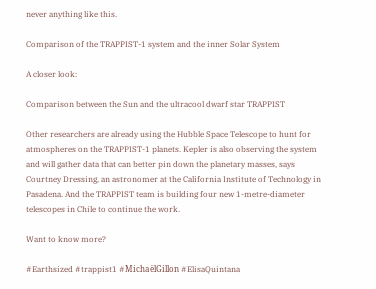never anything like this.

Comparison of the TRAPPIST-1 system and the inner Solar System

A closer look:

Comparison between the Sun and the ultracool dwarf star TRAPPIST

Other researchers are already using the Hubble Space Telescope to hunt for atmospheres on the TRAPPIST-1 planets. Kepler is also observing the system and will gather data that can better pin down the planetary masses, says Courtney Dressing, an astronomer at the California Institute of Technology in Pasadena. And the TRAPPIST team is building four new 1-metre-diameter telescopes in Chile to continue the work.

Want to know more?

#Earthsized #trappist1 #MichaëlGillon #ElisaQuintana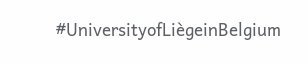#UniversityofLiègeinBelgium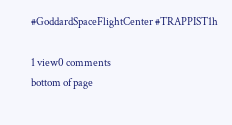#GoddardSpaceFlightCenter #TRAPPIST1h

1 view0 comments
bottom of page